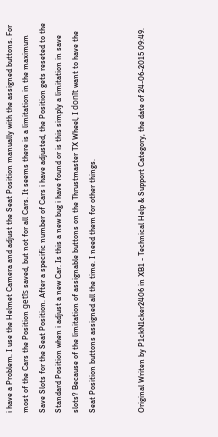i have a Problem. I use the Helmet Camera and adjust the Seat Position manually with the assigned buttons. For most of the Cars the Position getīs saved, but not for all Cars. It seems there is a limitation in the maximum Save Slots for the Seat Position. After a specific number of Cars i have adjusted, the Position gets reseted to the Standard Position when i adjust a new Car. Is this a new bug i have found or is this simply a limitation in save slots? Because of the limitation of assignable buttons on the Thrustmaster TX Wheel, I donīt want to have the Seat Position buttons assigned all the time. I need them for other things.


Original Writen by P1ckN1cker2406 in XB1 - Technical Help & Support Category, the date of 24-06-2015 09:49.